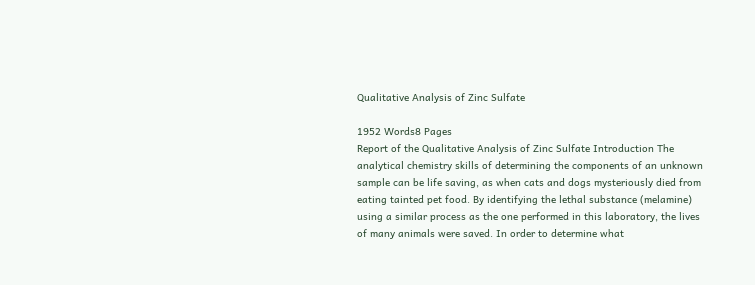Qualitative Analysis of Zinc Sulfate

1952 Words8 Pages
Report of the Qualitative Analysis of Zinc Sulfate Introduction The analytical chemistry skills of determining the components of an unknown sample can be life saving, as when cats and dogs mysteriously died from eating tainted pet food. By identifying the lethal substance (melamine) using a similar process as the one performed in this laboratory, the lives of many animals were saved. In order to determine what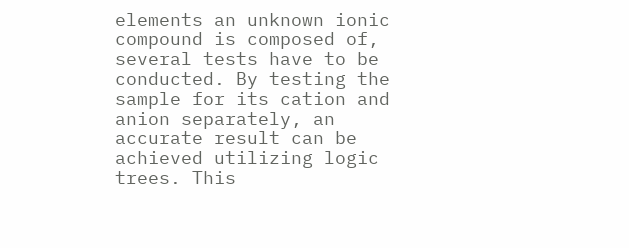elements an unknown ionic compound is composed of, several tests have to be conducted. By testing the sample for its cation and anion separately, an accurate result can be achieved utilizing logic trees. This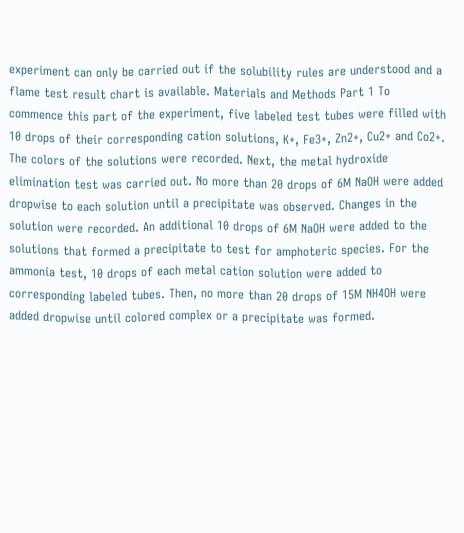experiment can only be carried out if the solubility rules are understood and a flame test result chart is available. Materials and Methods Part 1 To commence this part of the experiment, five labeled test tubes were filled with 10 drops of their corresponding cation solutions, K+, Fe3+, Zn2+, Cu2+ and Co2+. The colors of the solutions were recorded. Next, the metal hydroxide elimination test was carried out. No more than 20 drops of 6M NaOH were added dropwise to each solution until a precipitate was observed. Changes in the solution were recorded. An additional 10 drops of 6M NaOH were added to the solutions that formed a precipitate to test for amphoteric species. For the ammonia test, 10 drops of each metal cation solution were added to corresponding labeled tubes. Then, no more than 20 drops of 15M NH4OH were added dropwise until colored complex or a precipitate was formed.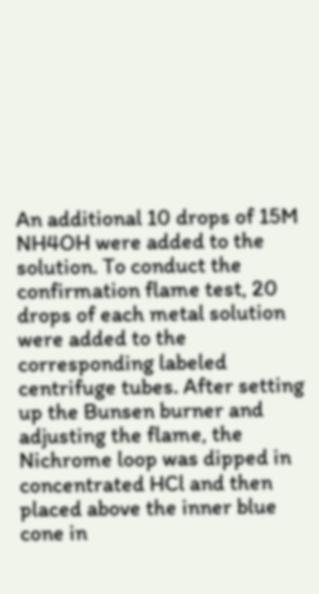An additional 10 drops of 15M NH4OH were added to the solution. To conduct the confirmation flame test, 20 drops of each metal solution were added to the corresponding labeled centrifuge tubes. After setting up the Bunsen burner and adjusting the flame, the Nichrome loop was dipped in concentrated HCl and then placed above the inner blue cone in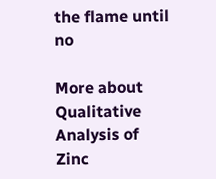the flame until no

More about Qualitative Analysis of Zinc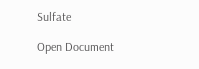Sulfate

Open Document